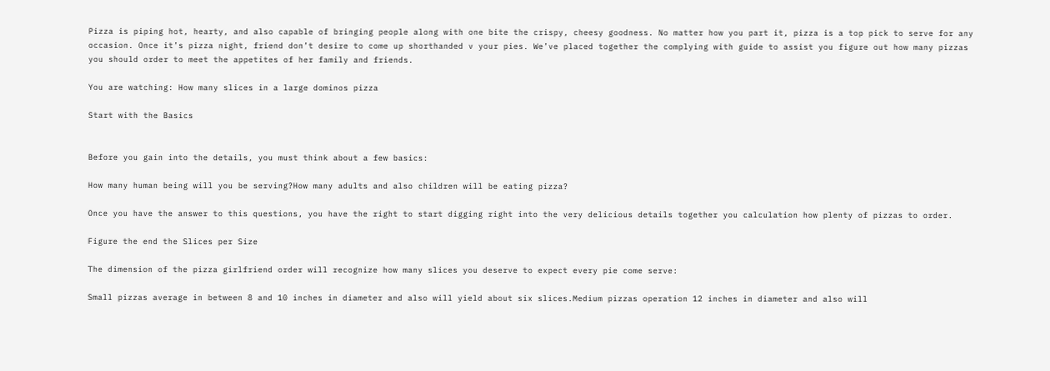Pizza is piping hot, hearty, and also capable of bringing people along with one bite the crispy, cheesy goodness. No matter how you part it, pizza is a top pick to serve for any occasion. Once it’s pizza night, friend don’t desire to come up shorthanded v your pies. We’ve placed together the complying with guide to assist you figure out how many pizzas you should order to meet the appetites of her family and friends.

You are watching: How many slices in a large dominos pizza

Start with the Basics


Before you gain into the details, you must think about a few basics:

How many human being will you be serving?How many adults and also children will be eating pizza?

Once you have the answer to this questions, you have the right to start digging right into the very delicious details together you calculation how plenty of pizzas to order.

Figure the end the Slices per Size

The dimension of the pizza girlfriend order will recognize how many slices you deserve to expect every pie come serve:

Small pizzas average in between 8 and 10 inches in diameter and also will yield about six slices.Medium pizzas operation 12 inches in diameter and also will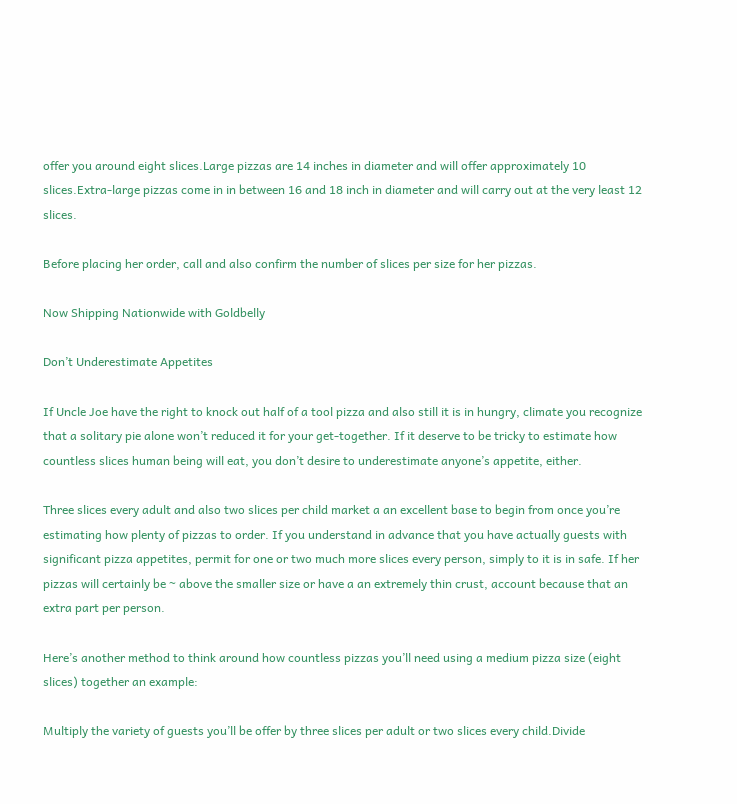offer you around eight slices.Large pizzas are 14 inches in diameter and will offer approximately 10 slices.Extra-large pizzas come in in between 16 and 18 inch in diameter and will carry out at the very least 12 slices.

Before placing her order, call and also confirm the number of slices per size for her pizzas.

Now Shipping Nationwide with Goldbelly

Don’t Underestimate Appetites

If Uncle Joe have the right to knock out half of a tool pizza and also still it is in hungry, climate you recognize that a solitary pie alone won’t reduced it for your get-together. If it deserve to be tricky to estimate how countless slices human being will eat, you don’t desire to underestimate anyone’s appetite, either.

Three slices every adult and also two slices per child market a an excellent base to begin from once you’re estimating how plenty of pizzas to order. If you understand in advance that you have actually guests with significant pizza appetites, permit for one or two much more slices every person, simply to it is in safe. If her pizzas will certainly be ~ above the smaller size or have a an extremely thin crust, account because that an extra part per person.

Here’s another method to think around how countless pizzas you’ll need using a medium pizza size (eight slices) together an example:

Multiply the variety of guests you’ll be offer by three slices per adult or two slices every child.Divide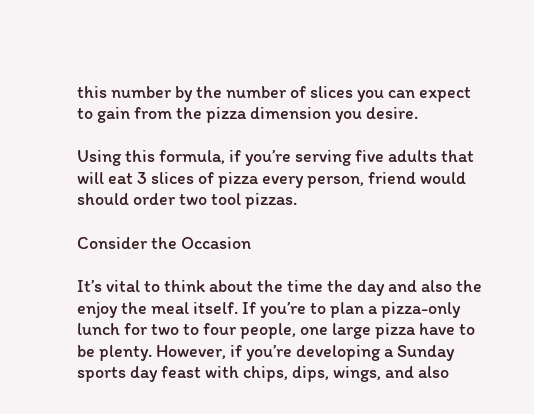this number by the number of slices you can expect to gain from the pizza dimension you desire.

Using this formula, if you’re serving five adults that will eat 3 slices of pizza every person, friend would should order two tool pizzas.

Consider the Occasion

It’s vital to think about the time the day and also the enjoy the meal itself. If you’re to plan a pizza-only lunch for two to four people, one large pizza have to be plenty. However, if you’re developing a Sunday sports day feast with chips, dips, wings, and also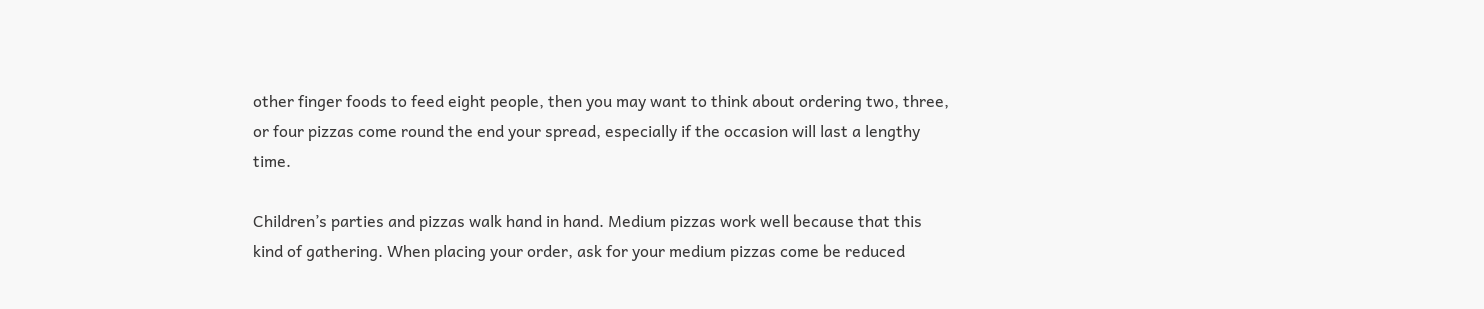other finger foods to feed eight people, then you may want to think about ordering two, three, or four pizzas come round the end your spread, especially if the occasion will last a lengthy time.

Children’s parties and pizzas walk hand in hand. Medium pizzas work well because that this kind of gathering. When placing your order, ask for your medium pizzas come be reduced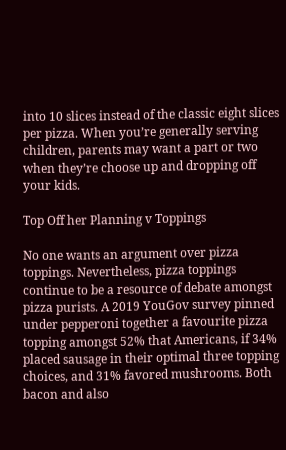into 10 slices instead of the classic eight slices per pizza. When you’re generally serving children, parents may want a part or two when they’re choose up and dropping off your kids.

Top Off her Planning v Toppings

No one wants an argument over pizza toppings. Nevertheless, pizza toppings continue to be a resource of debate amongst pizza purists. A 2019 YouGov survey pinned under pepperoni together a favourite pizza topping amongst 52% that Americans, if 34% placed sausage in their optimal three topping choices, and 31% favored mushrooms. Both bacon and also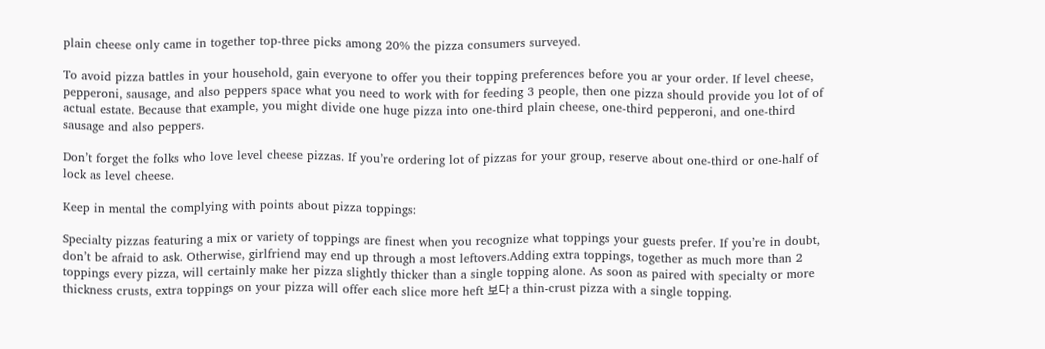plain cheese only came in together top-three picks among 20% the pizza consumers surveyed.

To avoid pizza battles in your household, gain everyone to offer you their topping preferences before you ar your order. If level cheese, pepperoni, sausage, and also peppers space what you need to work with for feeding 3 people, then one pizza should provide you lot of of actual estate. Because that example, you might divide one huge pizza into one-third plain cheese, one-third pepperoni, and one-third sausage and also peppers.

Don’t forget the folks who love level cheese pizzas. If you’re ordering lot of pizzas for your group, reserve about one-third or one-half of lock as level cheese.

Keep in mental the complying with points about pizza toppings:

Specialty pizzas featuring a mix or variety of toppings are finest when you recognize what toppings your guests prefer. If you’re in doubt, don’t be afraid to ask. Otherwise, girlfriend may end up through a most leftovers.Adding extra toppings, together as much more than 2 toppings every pizza, will certainly make her pizza slightly thicker than a single topping alone. As soon as paired with specialty or more thickness crusts, extra toppings on your pizza will offer each slice more heft 보다 a thin-crust pizza with a single topping.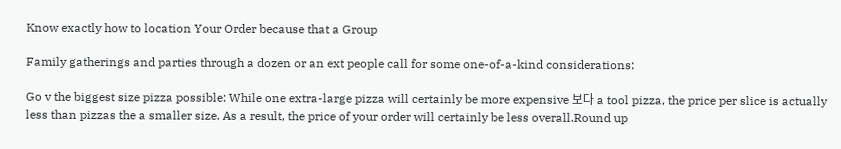Know exactly how to location Your Order because that a Group

Family gatherings and parties through a dozen or an ext people call for some one-of-a-kind considerations:

Go v the biggest size pizza possible: While one extra-large pizza will certainly be more expensive 보다 a tool pizza, the price per slice is actually less than pizzas the a smaller size. As a result, the price of your order will certainly be less overall.Round up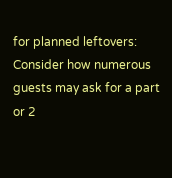for planned leftovers: Consider how numerous guests may ask for a part or 2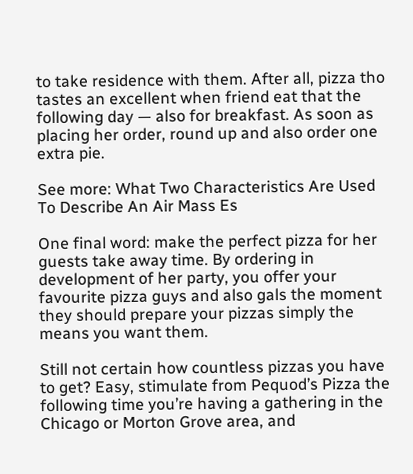to take residence with them. After all, pizza tho tastes an excellent when friend eat that the following day — also for breakfast. As soon as placing her order, round up and also order one extra pie.

See more: What Two Characteristics Are Used To Describe An Air Mass Es

One final word: make the perfect pizza for her guests take away time. By ordering in development of her party, you offer your favourite pizza guys and also gals the moment they should prepare your pizzas simply the means you want them.

Still not certain how countless pizzas you have to get? Easy, stimulate from Pequod’s Pizza the following time you’re having a gathering in the Chicago or Morton Grove area, and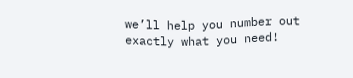we’ll help you number out exactly what you need!